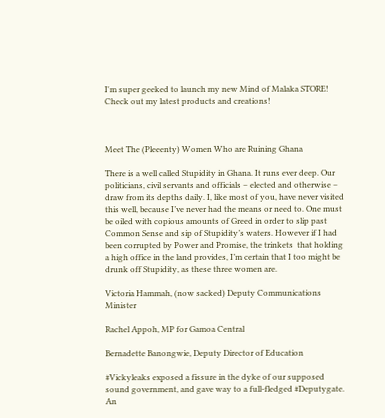I'm super geeked to launch my new Mind of Malaka STORE! Check out my latest products and creations!



Meet The (Pleeenty) Women Who are Ruining Ghana

There is a well called Stupidity in Ghana. It runs ever deep. Our politicians, civil servants and officials – elected and otherwise – draw from its depths daily. I, like most of you, have never visited this well, because I’ve never had the means or need to. One must be oiled with copious amounts of Greed in order to slip past Common Sense and sip of Stupidity’s waters. However if I had been corrupted by Power and Promise, the trinkets  that holding a high office in the land provides, I’m certain that I too might be drunk off Stupidity, as these three women are.

Victoria Hammah, (now sacked) Deputy Communications Minister

Rachel Appoh, MP for Gamoa Central

Bernadette Banongwie, Deputy Director of Education

#Vickyleaks exposed a fissure in the dyke of our supposed sound government, and gave way to a full-fledged #Deputygate. An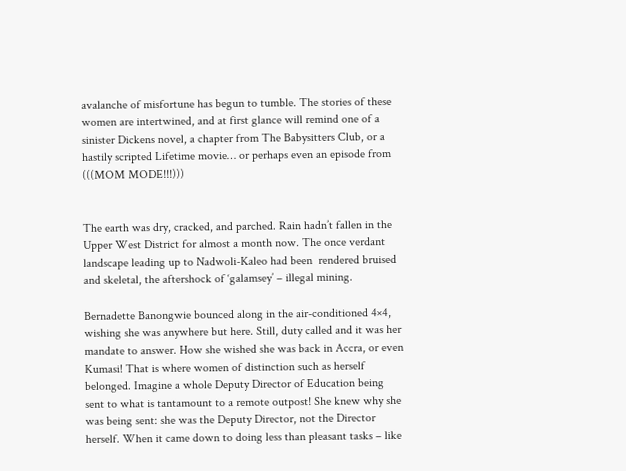avalanche of misfortune has begun to tumble. The stories of these women are intertwined, and at first glance will remind one of a sinister Dickens novel, a chapter from The Babysitters Club, or a hastily scripted Lifetime movie… or perhaps even an episode from (((MOM MODE!!!)))


The earth was dry, cracked, and parched. Rain hadn’t fallen in the Upper West District for almost a month now. The once verdant landscape leading up to Nadwoli-Kaleo had been  rendered bruised and skeletal, the aftershock of ‘galamsey’ – illegal mining.

Bernadette Banongwie bounced along in the air-conditioned 4×4, wishing she was anywhere but here. Still, duty called and it was her mandate to answer. How she wished she was back in Accra, or even Kumasi! That is where women of distinction such as herself belonged. Imagine a whole Deputy Director of Education being sent to what is tantamount to a remote outpost! She knew why she was being sent: she was the Deputy Director, not the Director herself. When it came down to doing less than pleasant tasks – like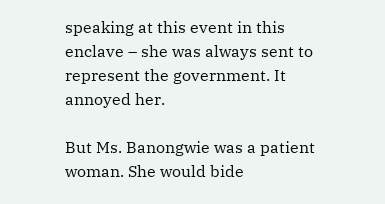speaking at this event in this enclave – she was always sent to represent the government. It annoyed her.

But Ms. Banongwie was a patient woman. She would bide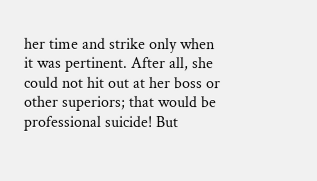her time and strike only when it was pertinent. After all, she could not hit out at her boss or other superiors; that would be professional suicide! But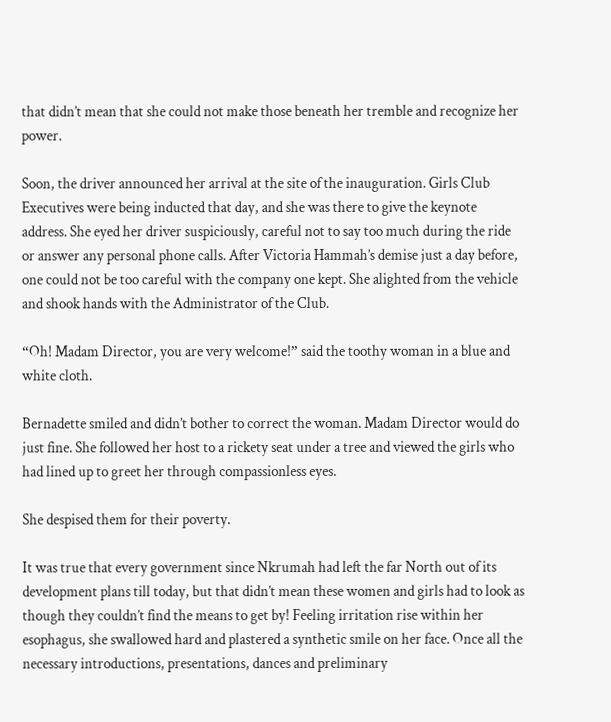that didn’t mean that she could not make those beneath her tremble and recognize her power.

Soon, the driver announced her arrival at the site of the inauguration. Girls Club Executives were being inducted that day, and she was there to give the keynote address. She eyed her driver suspiciously, careful not to say too much during the ride or answer any personal phone calls. After Victoria Hammah’s demise just a day before, one could not be too careful with the company one kept. She alighted from the vehicle and shook hands with the Administrator of the Club.

“Oh! Madam Director, you are very welcome!” said the toothy woman in a blue and white cloth.

Bernadette smiled and didn’t bother to correct the woman. Madam Director would do just fine. She followed her host to a rickety seat under a tree and viewed the girls who had lined up to greet her through compassionless eyes.

She despised them for their poverty.

It was true that every government since Nkrumah had left the far North out of its development plans till today, but that didn’t mean these women and girls had to look as though they couldn’t find the means to get by! Feeling irritation rise within her esophagus, she swallowed hard and plastered a synthetic smile on her face. Once all the necessary introductions, presentations, dances and preliminary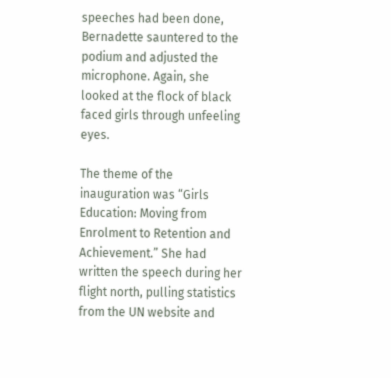speeches had been done, Bernadette sauntered to the podium and adjusted the microphone. Again, she looked at the flock of black faced girls through unfeeling eyes.

The theme of the inauguration was “Girls Education: Moving from Enrolment to Retention and Achievement.” She had written the speech during her flight north, pulling statistics from the UN website and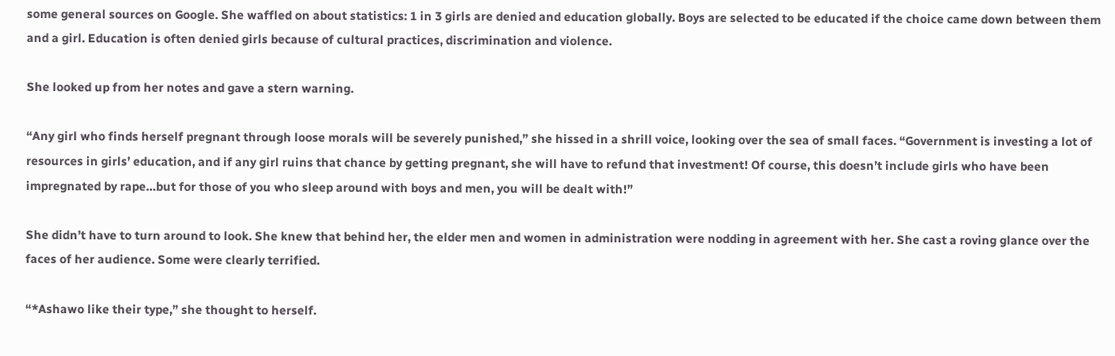some general sources on Google. She waffled on about statistics: 1 in 3 girls are denied and education globally. Boys are selected to be educated if the choice came down between them and a girl. Education is often denied girls because of cultural practices, discrimination and violence.

She looked up from her notes and gave a stern warning.

“Any girl who finds herself pregnant through loose morals will be severely punished,” she hissed in a shrill voice, looking over the sea of small faces. “Government is investing a lot of resources in girls’ education, and if any girl ruins that chance by getting pregnant, she will have to refund that investment! Of course, this doesn’t include girls who have been impregnated by rape…but for those of you who sleep around with boys and men, you will be dealt with!”

She didn’t have to turn around to look. She knew that behind her, the elder men and women in administration were nodding in agreement with her. She cast a roving glance over the faces of her audience. Some were clearly terrified.

“*Ashawo like their type,” she thought to herself.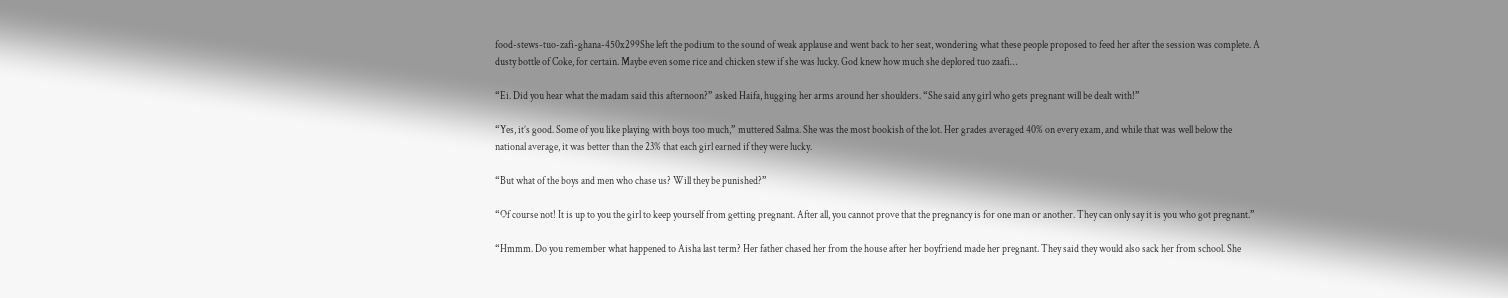food-stews-tuo-zafi-ghana-450x299She left the podium to the sound of weak applause and went back to her seat, wondering what these people proposed to feed her after the session was complete. A dusty bottle of Coke, for certain. Maybe even some rice and chicken stew if she was lucky. God knew how much she deplored tuo zaafi…

“Ei. Did you hear what the madam said this afternoon?” asked Haifa, hugging her arms around her shoulders. “She said any girl who gets pregnant will be dealt with!”

“Yes, it’s good. Some of you like playing with boys too much,” muttered Salma. She was the most bookish of the lot. Her grades averaged 40% on every exam, and while that was well below the national average, it was better than the 23% that each girl earned if they were lucky.

“But what of the boys and men who chase us? Will they be punished?”

“Of course not! It is up to you the girl to keep yourself from getting pregnant. After all, you cannot prove that the pregnancy is for one man or another. They can only say it is you who got pregnant.”

“Hmmm. Do you remember what happened to Aisha last term? Her father chased her from the house after her boyfriend made her pregnant. They said they would also sack her from school. She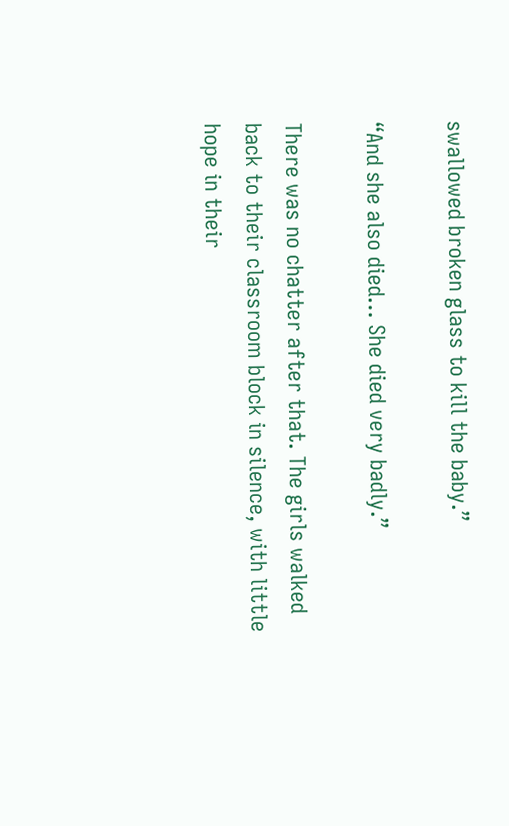swallowed broken glass to kill the baby.”

“And she also died… She died very badly.”

There was no chatter after that. The girls walked back to their classroom block in silence, with little hope in their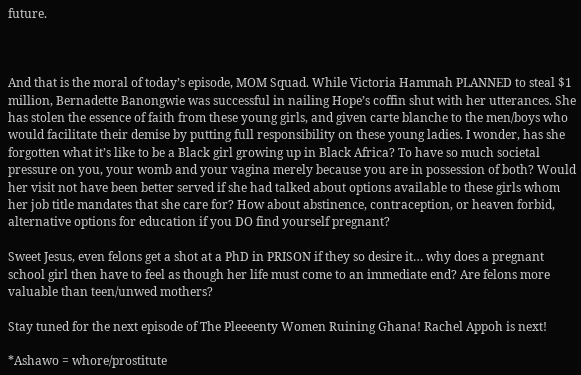future.



And that is the moral of today’s episode, MOM Squad. While Victoria Hammah PLANNED to steal $1 million, Bernadette Banongwie was successful in nailing Hope’s coffin shut with her utterances. She has stolen the essence of faith from these young girls, and given carte blanche to the men/boys who would facilitate their demise by putting full responsibility on these young ladies. I wonder, has she forgotten what it’s like to be a Black girl growing up in Black Africa? To have so much societal pressure on you, your womb and your vagina merely because you are in possession of both? Would her visit not have been better served if she had talked about options available to these girls whom her job title mandates that she care for? How about abstinence, contraception, or heaven forbid, alternative options for education if you DO find yourself pregnant?

Sweet Jesus, even felons get a shot at a PhD in PRISON if they so desire it… why does a pregnant school girl then have to feel as though her life must come to an immediate end? Are felons more valuable than teen/unwed mothers?

Stay tuned for the next episode of The Pleeeenty Women Ruining Ghana! Rachel Appoh is next!

*Ashawo = whore/prostitute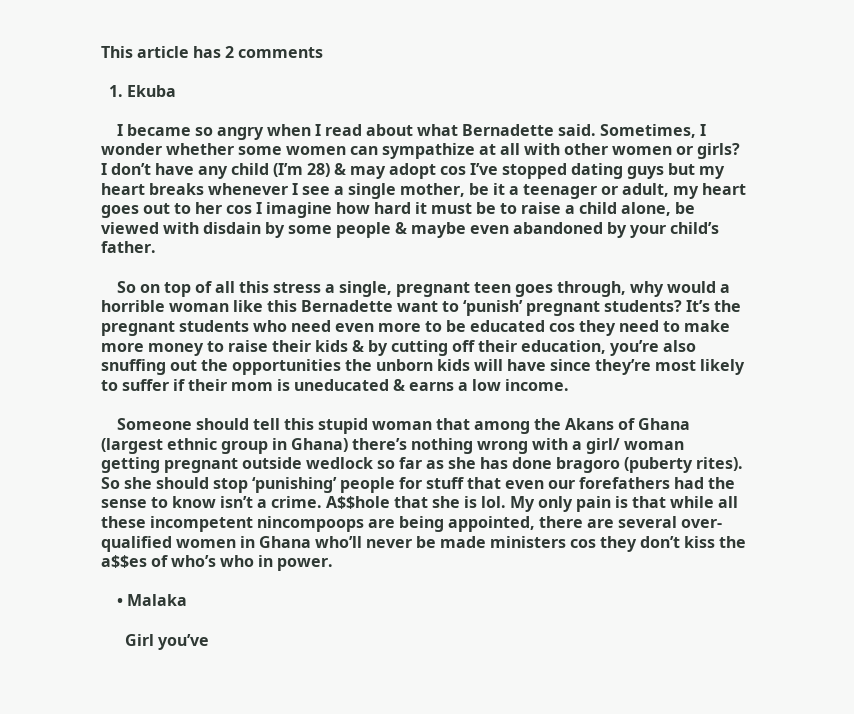This article has 2 comments

  1. Ekuba

    I became so angry when I read about what Bernadette said. Sometimes, I wonder whether some women can sympathize at all with other women or girls? I don’t have any child (I’m 28) & may adopt cos I’ve stopped dating guys but my heart breaks whenever I see a single mother, be it a teenager or adult, my heart goes out to her cos I imagine how hard it must be to raise a child alone, be viewed with disdain by some people & maybe even abandoned by your child’s father.

    So on top of all this stress a single, pregnant teen goes through, why would a horrible woman like this Bernadette want to ‘punish’ pregnant students? It’s the pregnant students who need even more to be educated cos they need to make more money to raise their kids & by cutting off their education, you’re also snuffing out the opportunities the unborn kids will have since they’re most likely to suffer if their mom is uneducated & earns a low income.

    Someone should tell this stupid woman that among the Akans of Ghana (largest ethnic group in Ghana) there’s nothing wrong with a girl/ woman getting pregnant outside wedlock so far as she has done bragoro (puberty rites). So she should stop ‘punishing’ people for stuff that even our forefathers had the sense to know isn’t a crime. A$$hole that she is lol. My only pain is that while all these incompetent nincompoops are being appointed, there are several over-qualified women in Ghana who’ll never be made ministers cos they don’t kiss the a$$es of who’s who in power.

    • Malaka

      Girl you’ve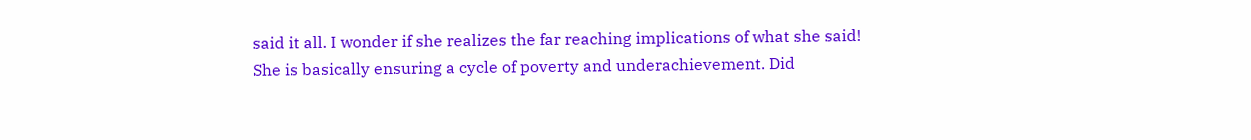said it all. I wonder if she realizes the far reaching implications of what she said! She is basically ensuring a cycle of poverty and underachievement. Did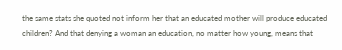the same stats she quoted not inform her that an educated mother will produce educated children? And that denying a woman an education, no matter how young, means that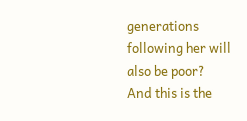generations following her will also be poor? And this is the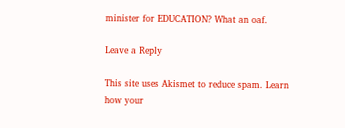minister for EDUCATION? What an oaf.

Leave a Reply

This site uses Akismet to reduce spam. Learn how your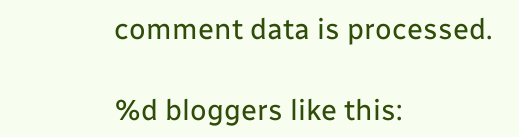comment data is processed.

%d bloggers like this: